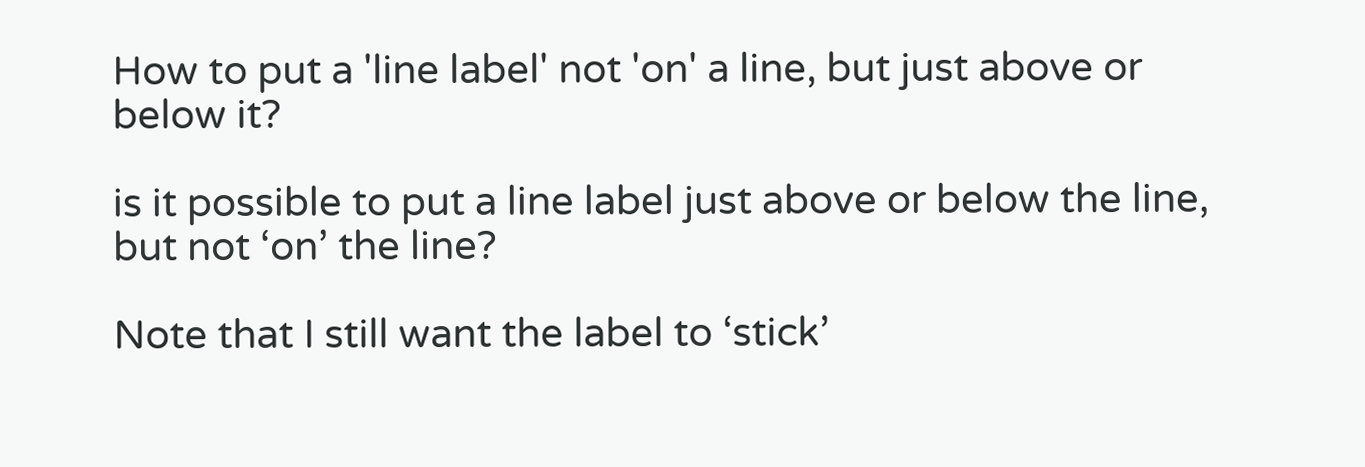How to put a 'line label' not 'on' a line, but just above or below it?

is it possible to put a line label just above or below the line, but not ‘on’ the line?

Note that I still want the label to ‘stick’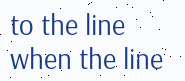to the line when the line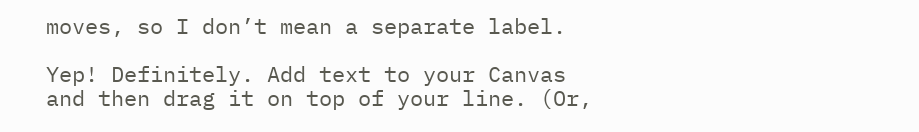moves, so I don’t mean a separate label.

Yep! Definitely. Add text to your Canvas and then drag it on top of your line. (Or,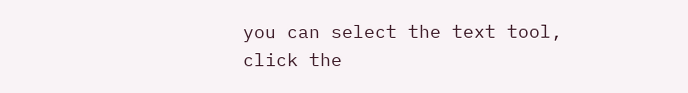you can select the text tool, click the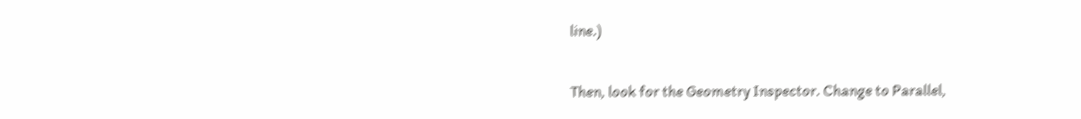line.)

Then, look for the Geometry Inspector. Change to Parallel,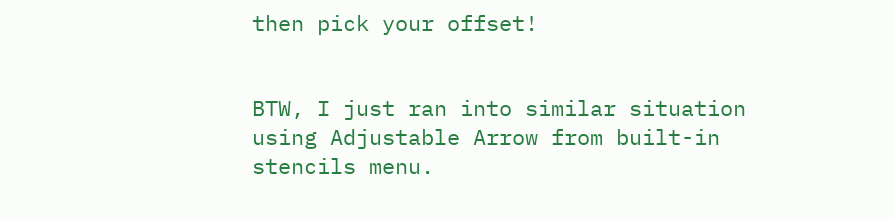then pick your offset!


BTW, I just ran into similar situation using Adjustable Arrow from built-in stencils menu.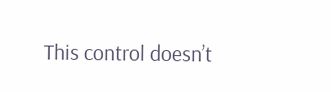This control doesn’t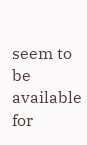seem to be available for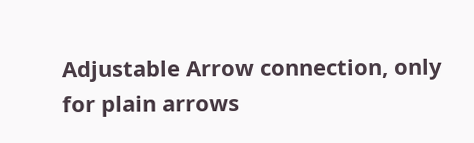Adjustable Arrow connection, only for plain arrows